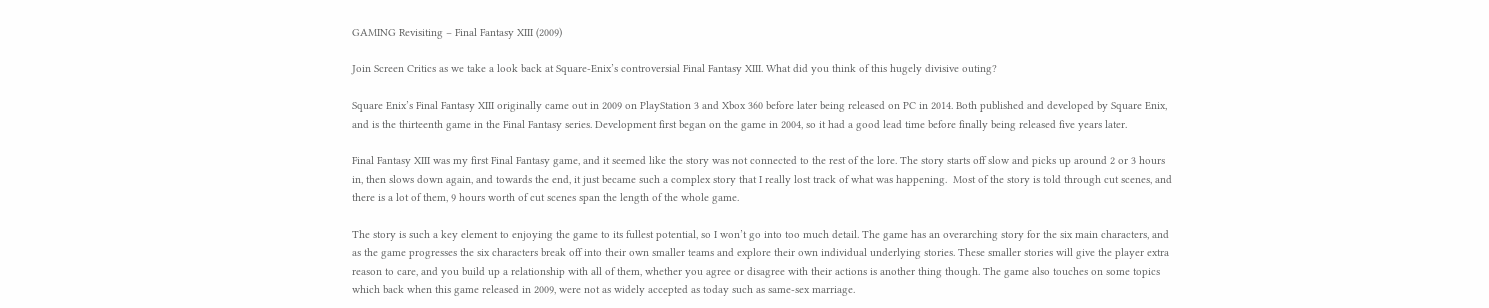GAMING Revisiting – Final Fantasy XIII (2009)

Join Screen Critics as we take a look back at Square-Enix’s controversial Final Fantasy XIII. What did you think of this hugely divisive outing?

Square Enix’s Final Fantasy XIII originally came out in 2009 on PlayStation 3 and Xbox 360 before later being released on PC in 2014. Both published and developed by Square Enix, and is the thirteenth game in the Final Fantasy series. Development first began on the game in 2004, so it had a good lead time before finally being released five years later.

Final Fantasy XIII was my first Final Fantasy game, and it seemed like the story was not connected to the rest of the lore. The story starts off slow and picks up around 2 or 3 hours in, then slows down again, and towards the end, it just became such a complex story that I really lost track of what was happening.  Most of the story is told through cut scenes, and there is a lot of them, 9 hours worth of cut scenes span the length of the whole game.

The story is such a key element to enjoying the game to its fullest potential, so I won’t go into too much detail. The game has an overarching story for the six main characters, and as the game progresses the six characters break off into their own smaller teams and explore their own individual underlying stories. These smaller stories will give the player extra reason to care, and you build up a relationship with all of them, whether you agree or disagree with their actions is another thing though. The game also touches on some topics which back when this game released in 2009, were not as widely accepted as today such as same-sex marriage.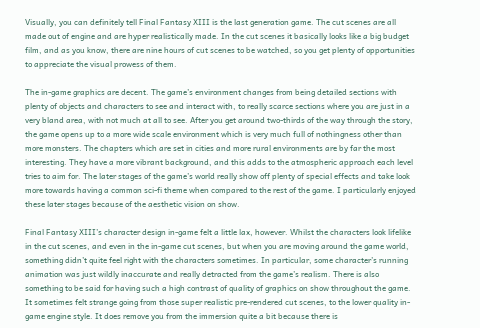Visually, you can definitely tell Final Fantasy XIII is the last generation game. The cut scenes are all made out of engine and are hyper realistically made. In the cut scenes it basically looks like a big budget film, and as you know, there are nine hours of cut scenes to be watched, so you get plenty of opportunities to appreciate the visual prowess of them.

The in-game graphics are decent. The game’s environment changes from being detailed sections with plenty of objects and characters to see and interact with, to really scarce sections where you are just in a very bland area, with not much at all to see. After you get around two-thirds of the way through the story, the game opens up to a more wide scale environment which is very much full of nothingness other than more monsters. The chapters which are set in cities and more rural environments are by far the most interesting. They have a more vibrant background, and this adds to the atmospheric approach each level tries to aim for. The later stages of the game’s world really show off plenty of special effects and take look more towards having a common sci-fi theme when compared to the rest of the game. I particularly enjoyed these later stages because of the aesthetic vision on show.

Final Fantasy XIII’s character design in-game felt a little lax, however. Whilst the characters look lifelike in the cut scenes, and even in the in-game cut scenes, but when you are moving around the game world, something didn’t quite feel right with the characters sometimes. In particular, some character’s running animation was just wildly inaccurate and really detracted from the game’s realism. There is also something to be said for having such a high contrast of quality of graphics on show throughout the game. It sometimes felt strange going from those super realistic pre-rendered cut scenes, to the lower quality in-game engine style. It does remove you from the immersion quite a bit because there is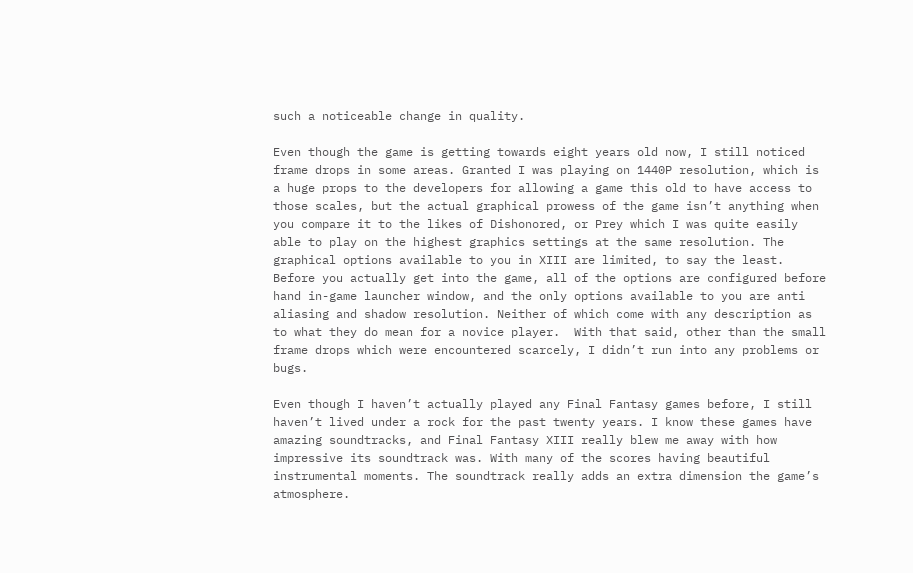such a noticeable change in quality.

Even though the game is getting towards eight years old now, I still noticed frame drops in some areas. Granted I was playing on 1440P resolution, which is a huge props to the developers for allowing a game this old to have access to those scales, but the actual graphical prowess of the game isn’t anything when you compare it to the likes of Dishonored, or Prey which I was quite easily able to play on the highest graphics settings at the same resolution. The graphical options available to you in XIII are limited, to say the least. Before you actually get into the game, all of the options are configured before hand in-game launcher window, and the only options available to you are anti aliasing and shadow resolution. Neither of which come with any description as to what they do mean for a novice player.  With that said, other than the small frame drops which were encountered scarcely, I didn’t run into any problems or bugs.

Even though I haven’t actually played any Final Fantasy games before, I still haven’t lived under a rock for the past twenty years. I know these games have amazing soundtracks, and Final Fantasy XIII really blew me away with how impressive its soundtrack was. With many of the scores having beautiful instrumental moments. The soundtrack really adds an extra dimension the game’s atmosphere.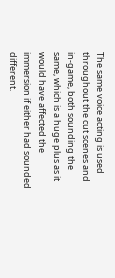The same voice acting is used throughout the cut scenes and in-game, both sounding the same, which is a huge plus as it would have affected the immersion if either had sounded different.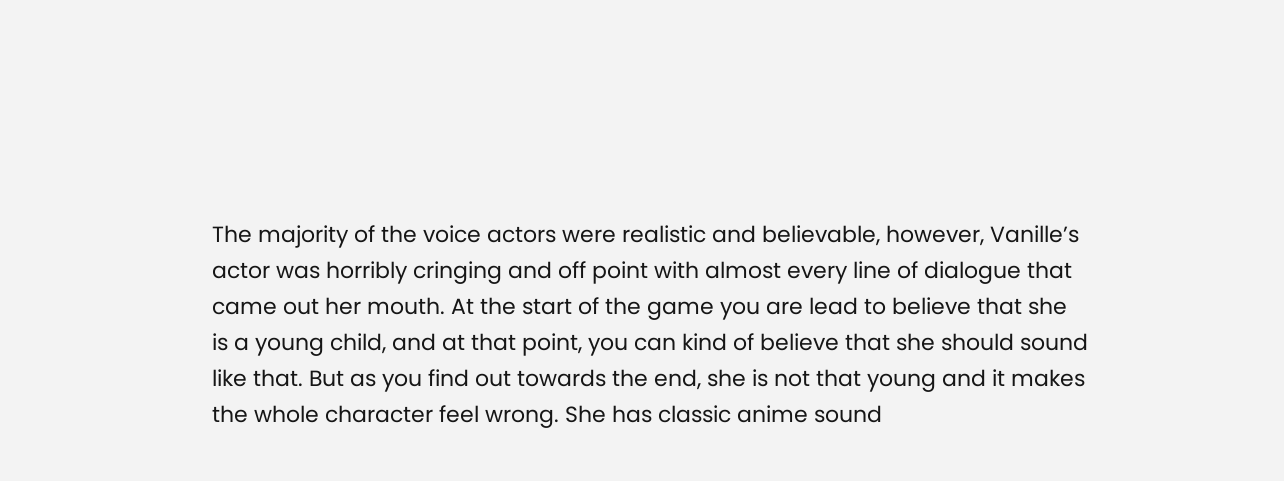The majority of the voice actors were realistic and believable, however, Vanille’s actor was horribly cringing and off point with almost every line of dialogue that came out her mouth. At the start of the game you are lead to believe that she is a young child, and at that point, you can kind of believe that she should sound like that. But as you find out towards the end, she is not that young and it makes the whole character feel wrong. She has classic anime sound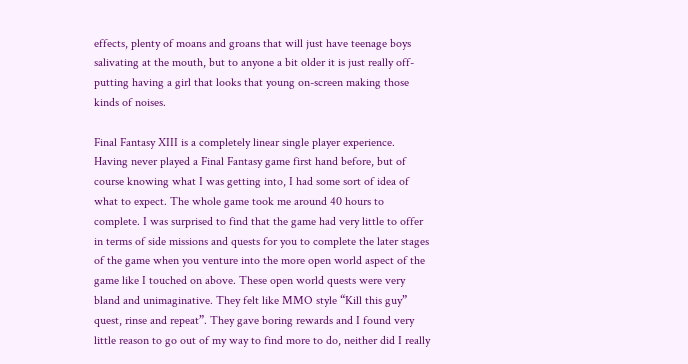effects, plenty of moans and groans that will just have teenage boys salivating at the mouth, but to anyone a bit older it is just really off-putting having a girl that looks that young on-screen making those kinds of noises.

Final Fantasy XIII is a completely linear single player experience. Having never played a Final Fantasy game first hand before, but of course knowing what I was getting into, I had some sort of idea of what to expect. The whole game took me around 40 hours to complete. I was surprised to find that the game had very little to offer in terms of side missions and quests for you to complete the later stages of the game when you venture into the more open world aspect of the game like I touched on above. These open world quests were very bland and unimaginative. They felt like MMO style “Kill this guy” quest, rinse and repeat”. They gave boring rewards and I found very little reason to go out of my way to find more to do, neither did I really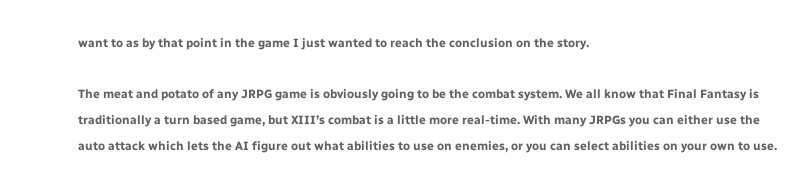want to as by that point in the game I just wanted to reach the conclusion on the story.

The meat and potato of any JRPG game is obviously going to be the combat system. We all know that Final Fantasy is traditionally a turn based game, but XIII’s combat is a little more real-time. With many JRPGs you can either use the auto attack which lets the AI figure out what abilities to use on enemies, or you can select abilities on your own to use.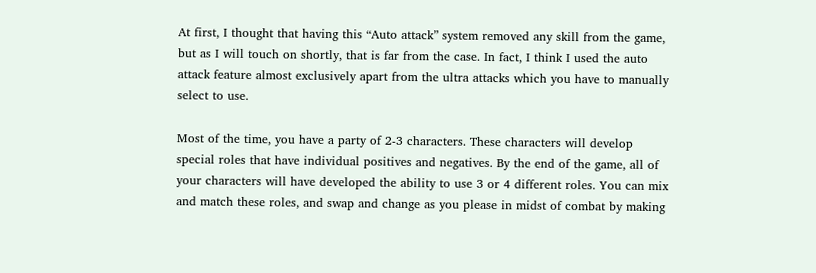At first, I thought that having this “Auto attack” system removed any skill from the game, but as I will touch on shortly, that is far from the case. In fact, I think I used the auto attack feature almost exclusively apart from the ultra attacks which you have to manually select to use.

Most of the time, you have a party of 2-3 characters. These characters will develop special roles that have individual positives and negatives. By the end of the game, all of your characters will have developed the ability to use 3 or 4 different roles. You can mix and match these roles, and swap and change as you please in midst of combat by making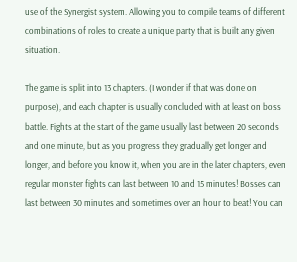use of the Synergist system. Allowing you to compile teams of different combinations of roles to create a unique party that is built any given situation.

The game is split into 13 chapters. (I wonder if that was done on purpose), and each chapter is usually concluded with at least on boss battle. Fights at the start of the game usually last between 20 seconds and one minute, but as you progress they gradually get longer and longer, and before you know it, when you are in the later chapters, even regular monster fights can last between 10 and 15 minutes! Bosses can last between 30 minutes and sometimes over an hour to beat! You can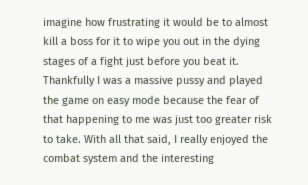imagine how frustrating it would be to almost kill a boss for it to wipe you out in the dying stages of a fight just before you beat it. Thankfully I was a massive pussy and played the game on easy mode because the fear of that happening to me was just too greater risk to take. With all that said, I really enjoyed the combat system and the interesting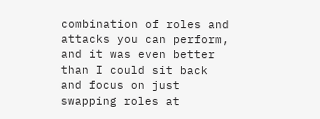combination of roles and attacks you can perform, and it was even better than I could sit back and focus on just swapping roles at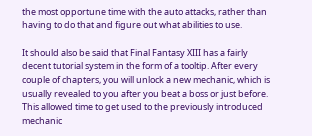the most opportune time with the auto attacks, rather than having to do that and figure out what abilities to use.

It should also be said that Final Fantasy XIII has a fairly decent tutorial system in the form of a tooltip. After every couple of chapters, you will unlock a new mechanic, which is usually revealed to you after you beat a boss or just before. This allowed time to get used to the previously introduced mechanic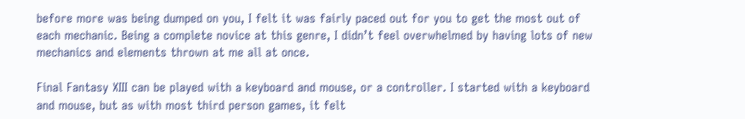before more was being dumped on you, I felt it was fairly paced out for you to get the most out of each mechanic. Being a complete novice at this genre, I didn’t feel overwhelmed by having lots of new mechanics and elements thrown at me all at once.

Final Fantasy XIII can be played with a keyboard and mouse, or a controller. I started with a keyboard and mouse, but as with most third person games, it felt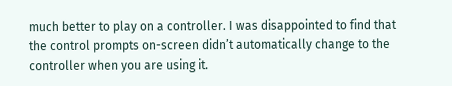much better to play on a controller. I was disappointed to find that the control prompts on-screen didn’t automatically change to the controller when you are using it.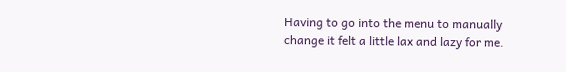Having to go into the menu to manually change it felt a little lax and lazy for me.